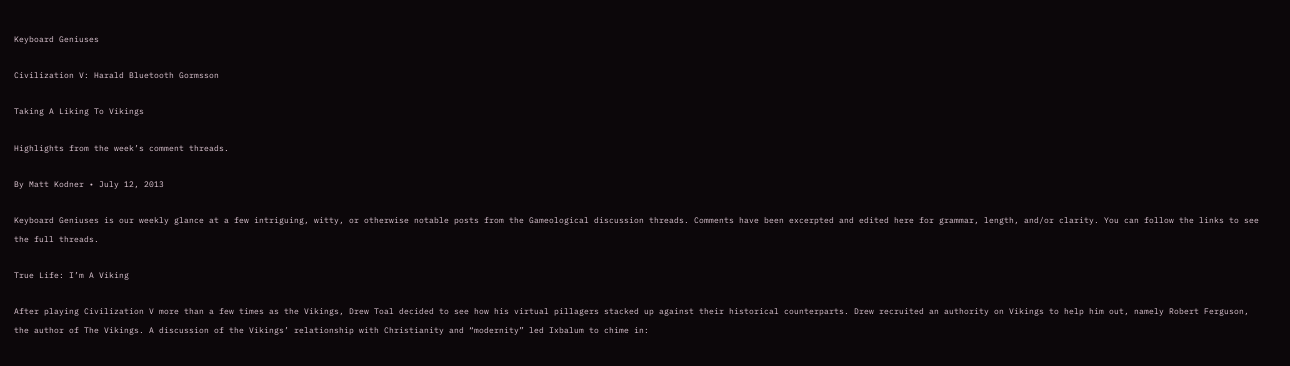Keyboard Geniuses

Civilization V: Harald Bluetooth Gormsson

Taking A Liking To Vikings

Highlights from the week’s comment threads.

By Matt Kodner • July 12, 2013

Keyboard Geniuses is our weekly glance at a few intriguing, witty, or otherwise notable posts from the Gameological discussion threads. Comments have been excerpted and edited here for grammar, length, and/or clarity. You can follow the links to see the full threads.

True Life: I’m A Viking

After playing Civilization V more than a few times as the Vikings, Drew Toal decided to see how his virtual pillagers stacked up against their historical counterparts. Drew recruited an authority on Vikings to help him out, namely Robert Ferguson, the author of The Vikings. A discussion of the Vikings’ relationship with Christianity and “modernity” led Ixbalum to chime in: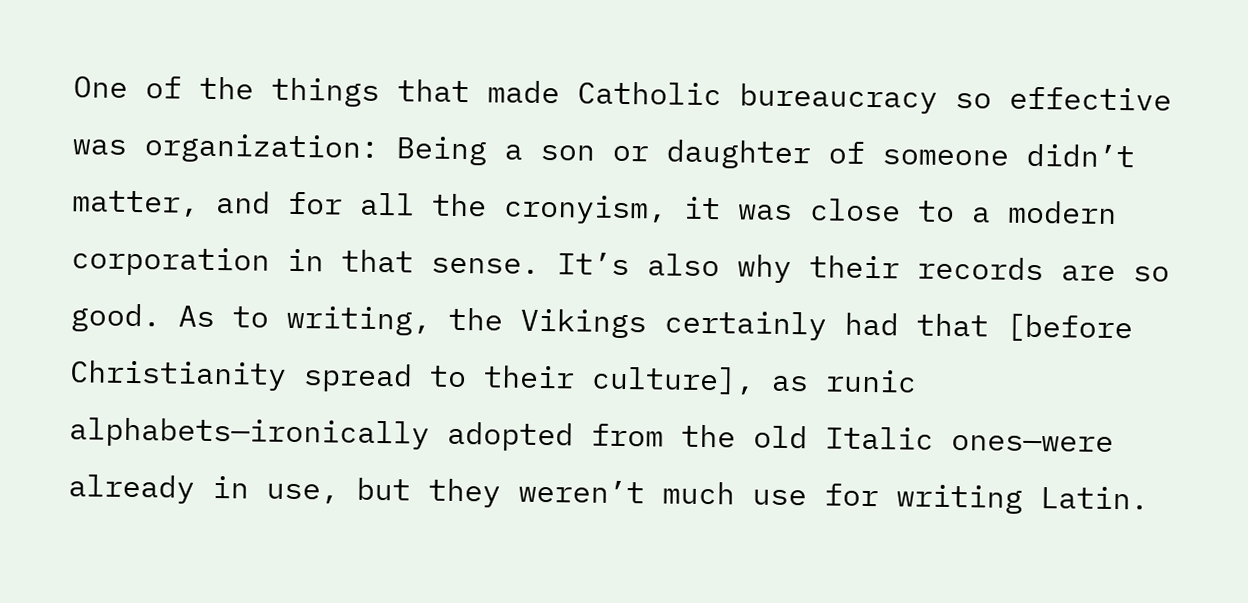One of the things that made Catholic bureaucracy so effective was organization: Being a son or daughter of someone didn’t matter, and for all the cronyism, it was close to a modern corporation in that sense. It’s also why their records are so good. As to writing, the Vikings certainly had that [before Christianity spread to their culture], as runic alphabets—ironically adopted from the old Italic ones—were already in use, but they weren’t much use for writing Latin.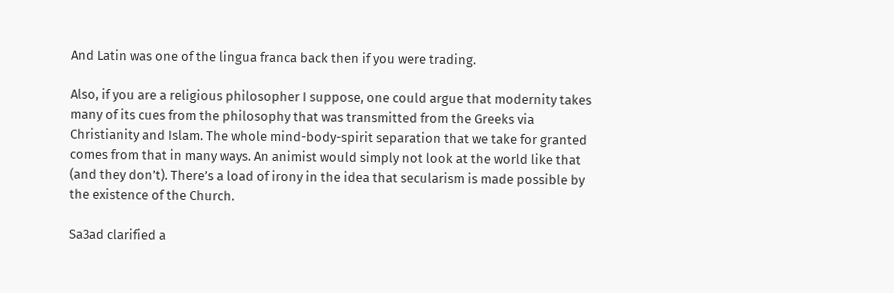And Latin was one of the lingua franca back then if you were trading.

Also, if you are a religious philosopher I suppose, one could argue that modernity takes many of its cues from the philosophy that was transmitted from the Greeks via Christianity and Islam. The whole mind-body-spirit separation that we take for granted comes from that in many ways. An animist would simply not look at the world like that (and they don’t). There’s a load of irony in the idea that secularism is made possible by the existence of the Church.

Sa3ad clarified a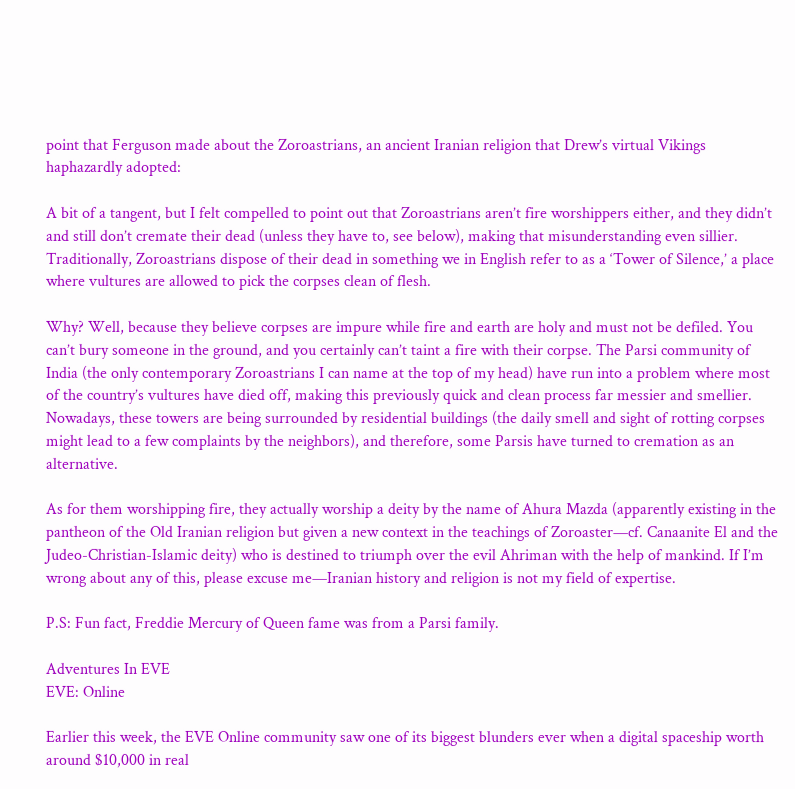point that Ferguson made about the Zoroastrians, an ancient Iranian religion that Drew’s virtual Vikings haphazardly adopted:

A bit of a tangent, but I felt compelled to point out that Zoroastrians aren’t fire worshippers either, and they didn’t and still don’t cremate their dead (unless they have to, see below), making that misunderstanding even sillier. Traditionally, Zoroastrians dispose of their dead in something we in English refer to as a ‘Tower of Silence,’ a place where vultures are allowed to pick the corpses clean of flesh.

Why? Well, because they believe corpses are impure while fire and earth are holy and must not be defiled. You can’t bury someone in the ground, and you certainly can’t taint a fire with their corpse. The Parsi community of India (the only contemporary Zoroastrians I can name at the top of my head) have run into a problem where most of the country’s vultures have died off, making this previously quick and clean process far messier and smellier. Nowadays, these towers are being surrounded by residential buildings (the daily smell and sight of rotting corpses might lead to a few complaints by the neighbors), and therefore, some Parsis have turned to cremation as an alternative.

As for them worshipping fire, they actually worship a deity by the name of Ahura Mazda (apparently existing in the pantheon of the Old Iranian religion but given a new context in the teachings of Zoroaster—cf. Canaanite El and the Judeo-Christian-Islamic deity) who is destined to triumph over the evil Ahriman with the help of mankind. If I’m wrong about any of this, please excuse me—Iranian history and religion is not my field of expertise.

P.S: Fun fact, Freddie Mercury of Queen fame was from a Parsi family.

Adventures In EVE
EVE: Online

Earlier this week, the EVE Online community saw one of its biggest blunders ever when a digital spaceship worth around $10,000 in real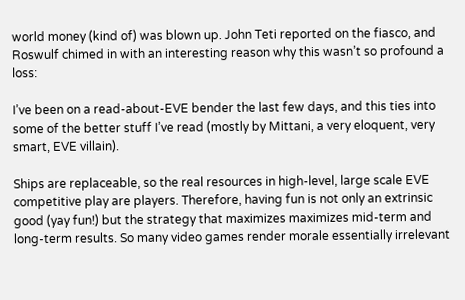world money (kind of) was blown up. John Teti reported on the fiasco, and Roswulf chimed in with an interesting reason why this wasn’t so profound a loss:

I’ve been on a read-about-EVE bender the last few days, and this ties into some of the better stuff I’ve read (mostly by Mittani, a very eloquent, very smart, EVE villain).

Ships are replaceable, so the real resources in high-level, large scale EVE competitive play are players. Therefore, having fun is not only an extrinsic good (yay fun!) but the strategy that maximizes maximizes mid-term and long-term results. So many video games render morale essentially irrelevant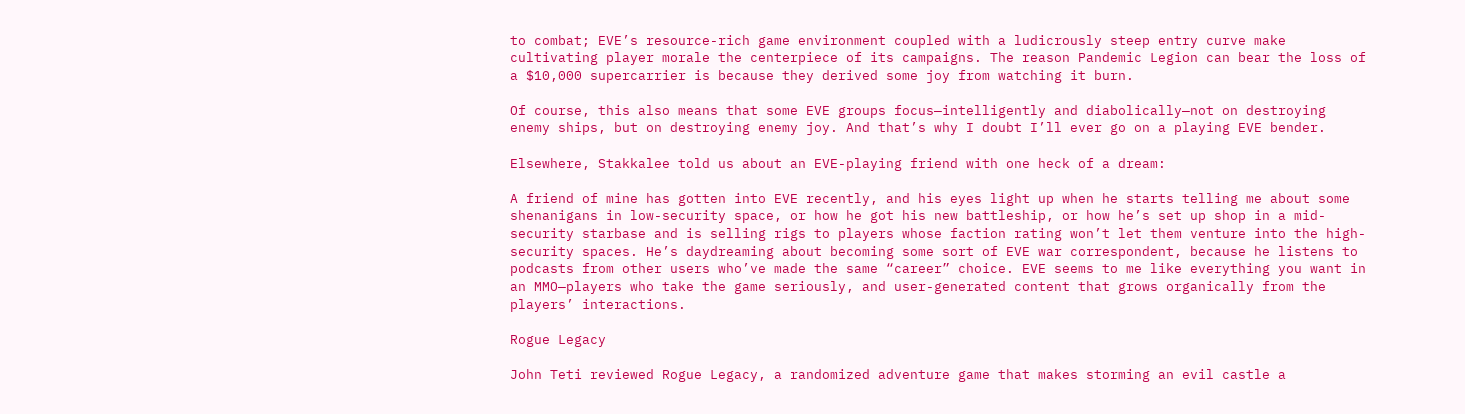to combat; EVE’s resource-rich game environment coupled with a ludicrously steep entry curve make cultivating player morale the centerpiece of its campaigns. The reason Pandemic Legion can bear the loss of a $10,000 supercarrier is because they derived some joy from watching it burn.

Of course, this also means that some EVE groups focus—intelligently and diabolically—not on destroying enemy ships, but on destroying enemy joy. And that’s why I doubt I’ll ever go on a playing EVE bender.

Elsewhere, Stakkalee told us about an EVE-playing friend with one heck of a dream:

A friend of mine has gotten into EVE recently, and his eyes light up when he starts telling me about some shenanigans in low-security space, or how he got his new battleship, or how he’s set up shop in a mid-security starbase and is selling rigs to players whose faction rating won’t let them venture into the high-security spaces. He’s daydreaming about becoming some sort of EVE war correspondent, because he listens to podcasts from other users who’ve made the same “career” choice. EVE seems to me like everything you want in an MMO—players who take the game seriously, and user-generated content that grows organically from the players’ interactions.

Rogue Legacy

John Teti reviewed Rogue Legacy, a randomized adventure game that makes storming an evil castle a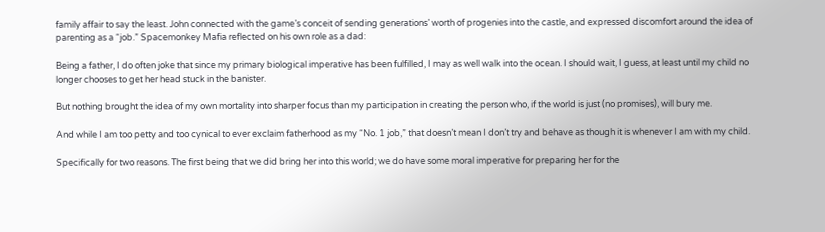family affair to say the least. John connected with the game’s conceit of sending generations’ worth of progenies into the castle, and expressed discomfort around the idea of parenting as a “job.” Spacemonkey Mafia reflected on his own role as a dad:

Being a father, I do often joke that since my primary biological imperative has been fulfilled, I may as well walk into the ocean. I should wait, I guess, at least until my child no longer chooses to get her head stuck in the banister.

But nothing brought the idea of my own mortality into sharper focus than my participation in creating the person who, if the world is just (no promises), will bury me.

And while I am too petty and too cynical to ever exclaim fatherhood as my “No. 1 job,” that doesn’t mean I don’t try and behave as though it is whenever I am with my child.

Specifically for two reasons. The first being that we did bring her into this world; we do have some moral imperative for preparing her for the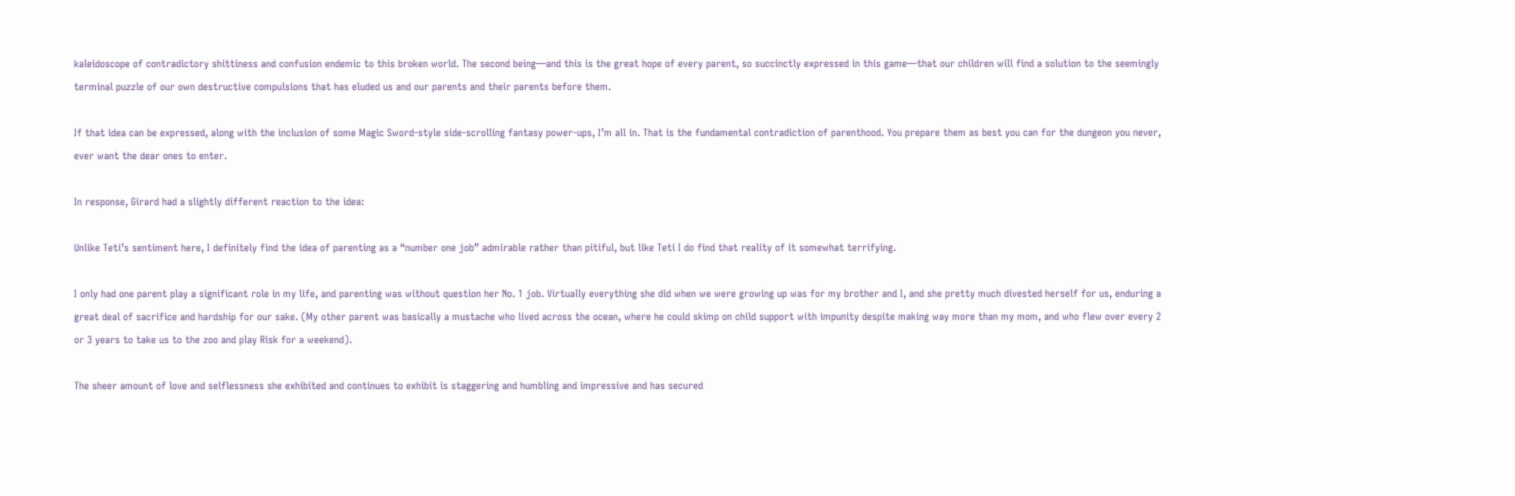kaleidoscope of contradictory shittiness and confusion endemic to this broken world. The second being—and this is the great hope of every parent, so succinctly expressed in this game—that our children will find a solution to the seemingly terminal puzzle of our own destructive compulsions that has eluded us and our parents and their parents before them.

If that idea can be expressed, along with the inclusion of some Magic Sword-style side-scrolling fantasy power-ups, I’m all in. That is the fundamental contradiction of parenthood. You prepare them as best you can for the dungeon you never, ever want the dear ones to enter.

In response, Girard had a slightly different reaction to the idea:

Unlike Teti’s sentiment here, I definitely find the idea of parenting as a “number one job” admirable rather than pitiful, but like Teti I do find that reality of it somewhat terrifying.

I only had one parent play a significant role in my life, and parenting was without question her No. 1 job. Virtually everything she did when we were growing up was for my brother and I, and she pretty much divested herself for us, enduring a great deal of sacrifice and hardship for our sake. (My other parent was basically a mustache who lived across the ocean, where he could skimp on child support with impunity despite making way more than my mom, and who flew over every 2 or 3 years to take us to the zoo and play Risk for a weekend).

The sheer amount of love and selflessness she exhibited and continues to exhibit is staggering and humbling and impressive and has secured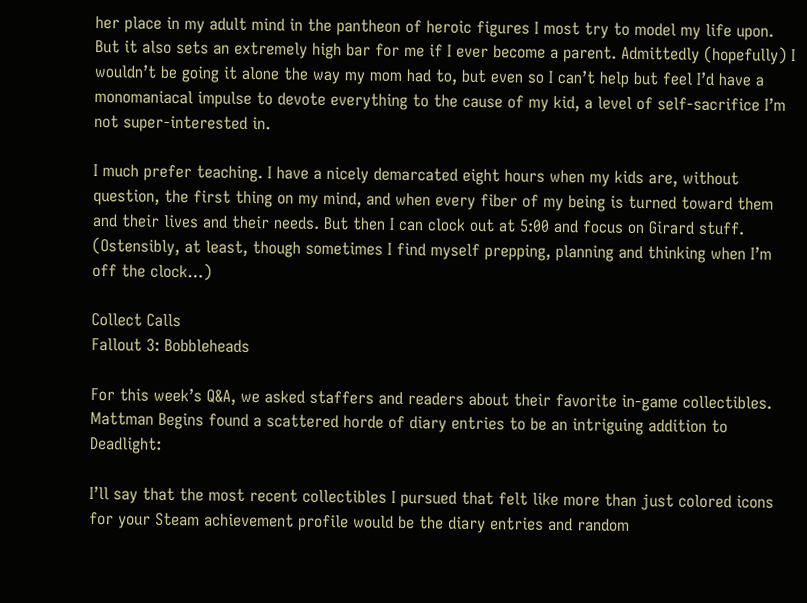her place in my adult mind in the pantheon of heroic figures I most try to model my life upon. But it also sets an extremely high bar for me if I ever become a parent. Admittedly (hopefully) I wouldn’t be going it alone the way my mom had to, but even so I can’t help but feel I’d have a monomaniacal impulse to devote everything to the cause of my kid, a level of self-sacrifice I’m not super-interested in.

I much prefer teaching. I have a nicely demarcated eight hours when my kids are, without question, the first thing on my mind, and when every fiber of my being is turned toward them and their lives and their needs. But then I can clock out at 5:00 and focus on Girard stuff. (Ostensibly, at least, though sometimes I find myself prepping, planning and thinking when I’m off the clock…)

Collect Calls
Fallout 3: Bobbleheads

For this week’s Q&A, we asked staffers and readers about their favorite in-game collectibles. Mattman Begins found a scattered horde of diary entries to be an intriguing addition to Deadlight:

I’ll say that the most recent collectibles I pursued that felt like more than just colored icons for your Steam achievement profile would be the diary entries and random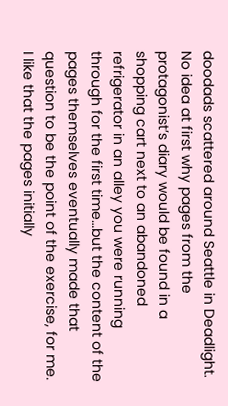doodads scattered around Seattle in Deadlight. No idea at first why pages from the protagonist’s diary would be found in a shopping cart next to an abandoned refrigerator in an alley you were running through for the first time…but the content of the pages themselves eventually made that question to be the point of the exercise, for me. I like that the pages initially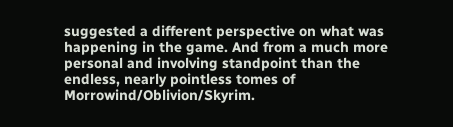suggested a different perspective on what was happening in the game. And from a much more personal and involving standpoint than the endless, nearly pointless tomes of Morrowind/Oblivion/Skyrim.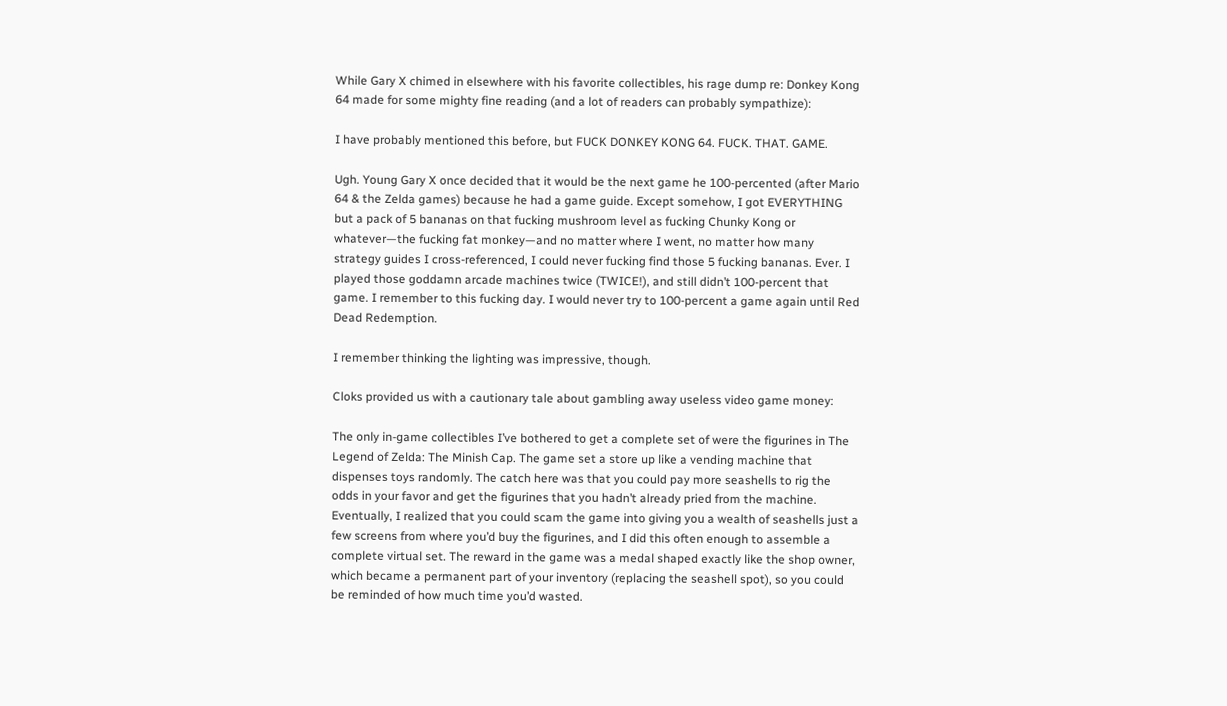While Gary X chimed in elsewhere with his favorite collectibles, his rage dump re: Donkey Kong 64 made for some mighty fine reading (and a lot of readers can probably sympathize):

I have probably mentioned this before, but FUCK DONKEY KONG 64. FUCK. THAT. GAME.

Ugh. Young Gary X once decided that it would be the next game he 100-percented (after Mario 64 & the Zelda games) because he had a game guide. Except somehow, I got EVERYTHING but a pack of 5 bananas on that fucking mushroom level as fucking Chunky Kong or whatever—the fucking fat monkey—and no matter where I went, no matter how many strategy guides I cross-referenced, I could never fucking find those 5 fucking bananas. Ever. I played those goddamn arcade machines twice (TWICE!), and still didn’t 100-percent that game. I remember to this fucking day. I would never try to 100-percent a game again until Red Dead Redemption.

I remember thinking the lighting was impressive, though.

Cloks provided us with a cautionary tale about gambling away useless video game money:

The only in-game collectibles I’ve bothered to get a complete set of were the figurines in The Legend of Zelda: The Minish Cap. The game set a store up like a vending machine that dispenses toys randomly. The catch here was that you could pay more seashells to rig the odds in your favor and get the figurines that you hadn’t already pried from the machine. Eventually, I realized that you could scam the game into giving you a wealth of seashells just a few screens from where you’d buy the figurines, and I did this often enough to assemble a complete virtual set. The reward in the game was a medal shaped exactly like the shop owner, which became a permanent part of your inventory (replacing the seashell spot), so you could be reminded of how much time you’d wasted.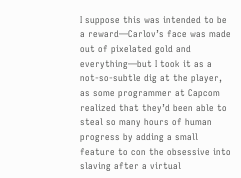I suppose this was intended to be a reward—Carlov’s face was made out of pixelated gold and everything—but I took it as a not-so-subtle dig at the player, as some programmer at Capcom realized that they’d been able to steal so many hours of human progress by adding a small feature to con the obsessive into slaving after a virtual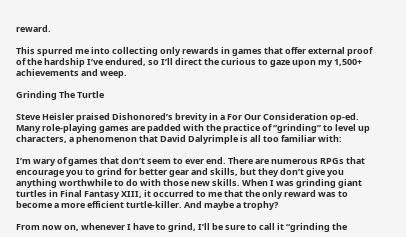reward.

This spurred me into collecting only rewards in games that offer external proof of the hardship I’ve endured, so I’ll direct the curious to gaze upon my 1,500+ achievements and weep.

Grinding The Turtle

Steve Heisler praised Dishonored’s brevity in a For Our Consideration op-ed. Many role-playing games are padded with the practice of “grinding” to level up characters, a phenomenon that David Dalyrimple is all too familiar with:

I’m wary of games that don’t seem to ever end. There are numerous RPGs that encourage you to grind for better gear and skills, but they don’t give you anything worthwhile to do with those new skills. When I was grinding giant turtles in Final Fantasy XIII, it occurred to me that the only reward was to become a more efficient turtle-killer. And maybe a trophy?

From now on, whenever I have to grind, I’ll be sure to call it “grinding the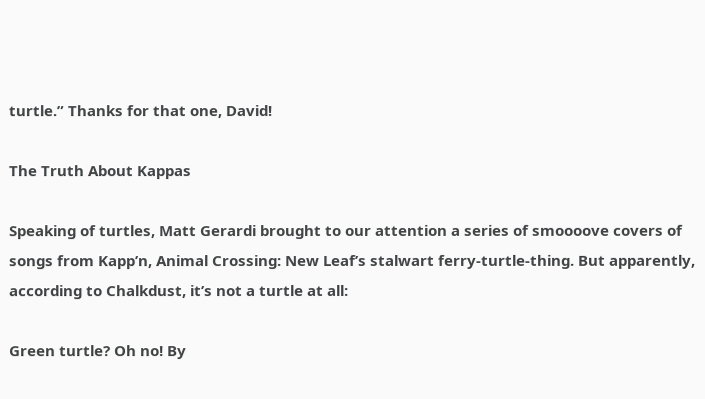turtle.” Thanks for that one, David!

The Truth About Kappas

Speaking of turtles, Matt Gerardi brought to our attention a series of smoooove covers of songs from Kapp’n, Animal Crossing: New Leaf’s stalwart ferry-turtle-thing. But apparently, according to Chalkdust, it’s not a turtle at all:

Green turtle? Oh no! By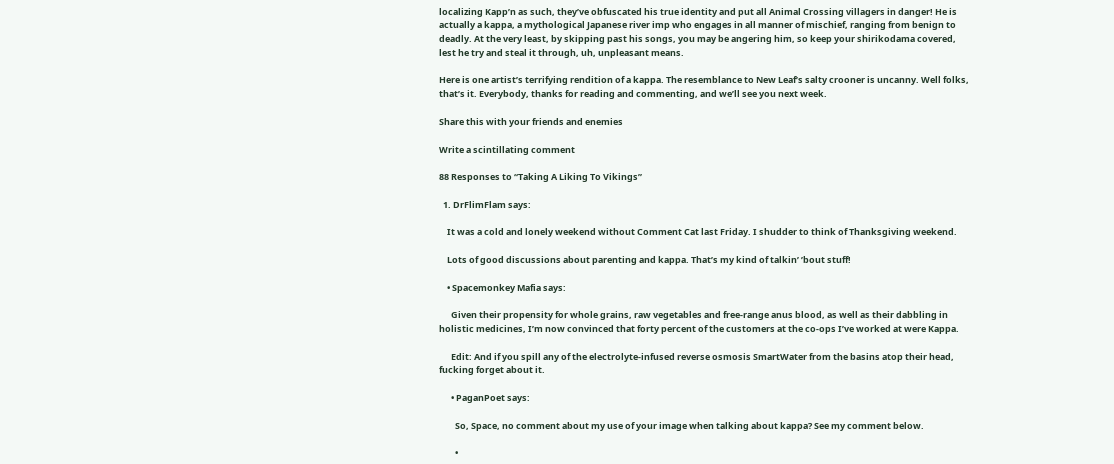localizing Kapp’n as such, they’ve obfuscated his true identity and put all Animal Crossing villagers in danger! He is actually a kappa, a mythological Japanese river imp who engages in all manner of mischief, ranging from benign to deadly. At the very least, by skipping past his songs, you may be angering him, so keep your shirikodama covered, lest he try and steal it through, uh, unpleasant means.

Here is one artist’s terrifying rendition of a kappa. The resemblance to New Leaf’s salty crooner is uncanny. Well folks, that’s it. Everybody, thanks for reading and commenting, and we’ll see you next week.

Share this with your friends and enemies

Write a scintillating comment

88 Responses to “Taking A Liking To Vikings”

  1. DrFlimFlam says:

    It was a cold and lonely weekend without Comment Cat last Friday. I shudder to think of Thanksgiving weekend.

    Lots of good discussions about parenting and kappa. That’s my kind of talkin’ ’bout stuff!

    • Spacemonkey Mafia says:

      Given their propensity for whole grains, raw vegetables and free-range anus blood, as well as their dabbling in holistic medicines, I’m now convinced that forty percent of the customers at the co-ops I’ve worked at were Kappa.

      Edit: And if you spill any of the electrolyte-infused reverse osmosis SmartWater from the basins atop their head, fucking forget about it.

      • PaganPoet says:

        So, Space, no comment about my use of your image when talking about kappa? See my comment below.

        •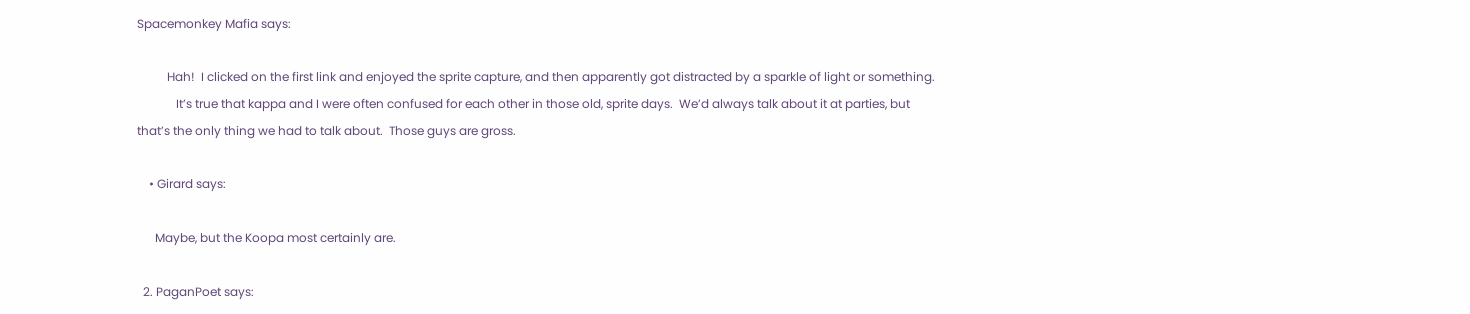Spacemonkey Mafia says:

          Hah!  I clicked on the first link and enjoyed the sprite capture, and then apparently got distracted by a sparkle of light or something.
             It’s true that kappa and I were often confused for each other in those old, sprite days.  We’d always talk about it at parties, but that’s the only thing we had to talk about.  Those guys are gross.

    • Girard says:

      Maybe, but the Koopa most certainly are.

  2. PaganPoet says: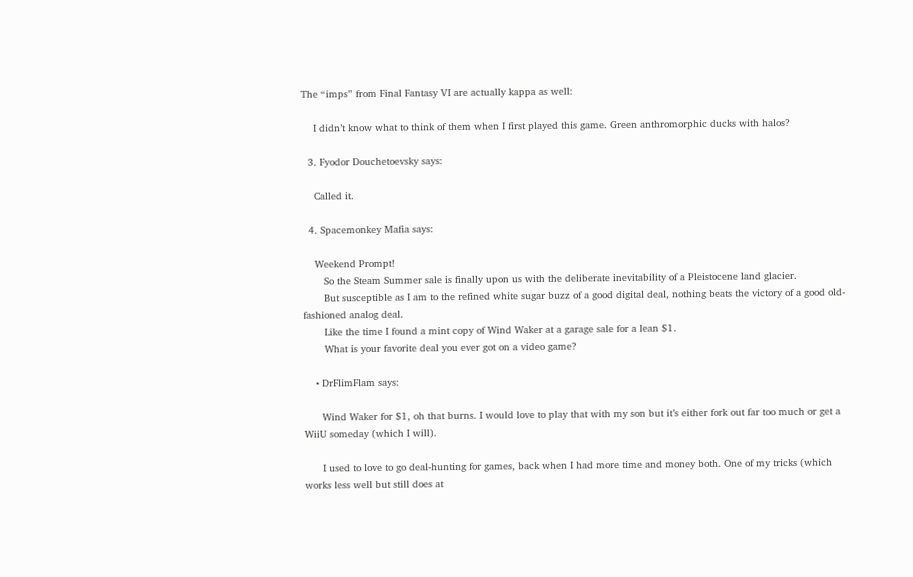The “imps” from Final Fantasy VI are actually kappa as well:

    I didn’t know what to think of them when I first played this game. Green anthromorphic ducks with halos?

  3. Fyodor Douchetoevsky says:

    Called it.

  4. Spacemonkey Mafia says:

    Weekend Prompt!
       So the Steam Summer sale is finally upon us with the deliberate inevitability of a Pleistocene land glacier.
       But susceptible as I am to the refined white sugar buzz of a good digital deal, nothing beats the victory of a good old-fashioned analog deal.
       Like the time I found a mint copy of Wind Waker at a garage sale for a lean $1.
       What is your favorite deal you ever got on a video game?

    • DrFlimFlam says:

      Wind Waker for $1, oh that burns. I would love to play that with my son but it’s either fork out far too much or get a WiiU someday (which I will).

      I used to love to go deal-hunting for games, back when I had more time and money both. One of my tricks (which works less well but still does at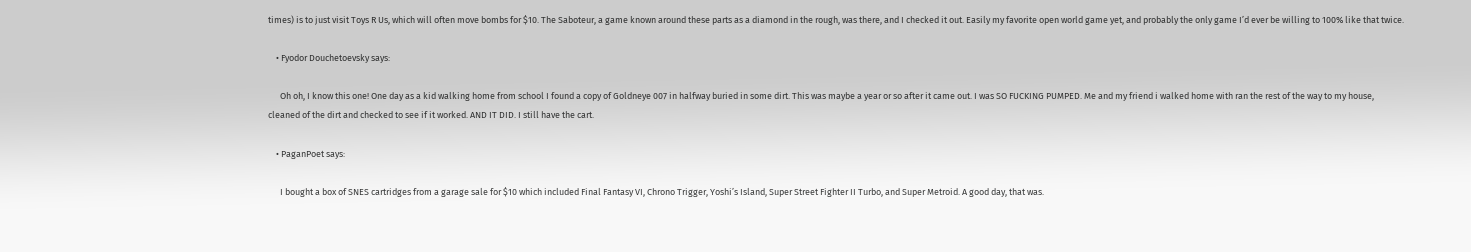times) is to just visit Toys R Us, which will often move bombs for $10. The Saboteur, a game known around these parts as a diamond in the rough, was there, and I checked it out. Easily my favorite open world game yet, and probably the only game I’d ever be willing to 100% like that twice.

    • Fyodor Douchetoevsky says:

      Oh oh, I know this one! One day as a kid walking home from school I found a copy of Goldneye 007 in halfway buried in some dirt. This was maybe a year or so after it came out. I was SO FUCKING PUMPED. Me and my friend i walked home with ran the rest of the way to my house, cleaned of the dirt and checked to see if it worked. AND IT DID. I still have the cart.

    • PaganPoet says:

      I bought a box of SNES cartridges from a garage sale for $10 which included Final Fantasy VI, Chrono Trigger, Yoshi’s Island, Super Street Fighter II Turbo, and Super Metroid. A good day, that was.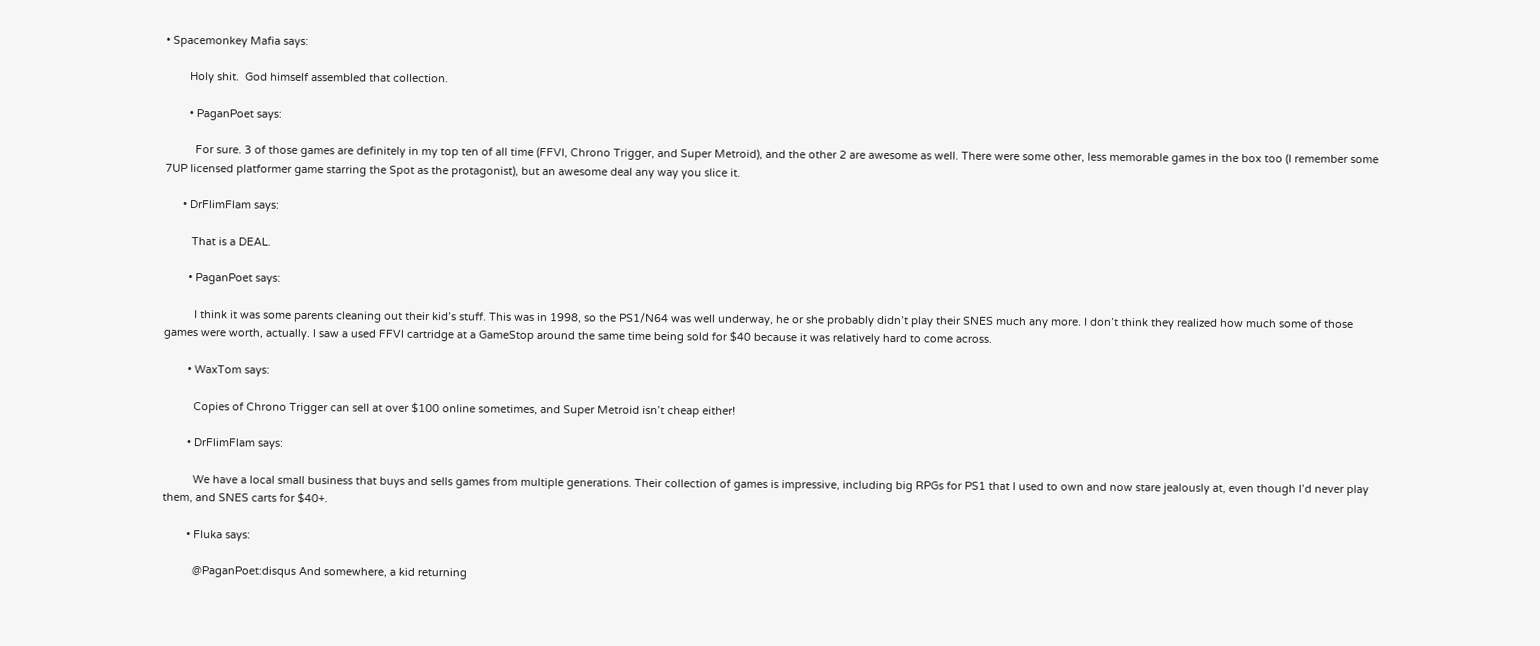• Spacemonkey Mafia says:

        Holy shit.  God himself assembled that collection.

        • PaganPoet says:

          For sure. 3 of those games are definitely in my top ten of all time (FFVI, Chrono Trigger, and Super Metroid), and the other 2 are awesome as well. There were some other, less memorable games in the box too (I remember some 7UP licensed platformer game starring the Spot as the protagonist), but an awesome deal any way you slice it.

      • DrFlimFlam says:

         That is a DEAL.

        • PaganPoet says:

          I think it was some parents cleaning out their kid’s stuff. This was in 1998, so the PS1/N64 was well underway, he or she probably didn’t play their SNES much any more. I don’t think they realized how much some of those games were worth, actually. I saw a used FFVI cartridge at a GameStop around the same time being sold for $40 because it was relatively hard to come across.

        • WaxTom says:

          Copies of Chrono Trigger can sell at over $100 online sometimes, and Super Metroid isn’t cheap either!

        • DrFlimFlam says:

          We have a local small business that buys and sells games from multiple generations. Their collection of games is impressive, including big RPGs for PS1 that I used to own and now stare jealously at, even though I’d never play them, and SNES carts for $40+.

        • Fluka says:

          @PaganPoet:disqus And somewhere, a kid returning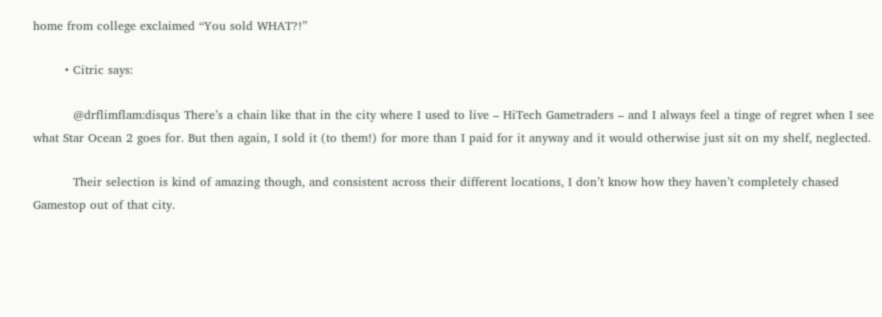home from college exclaimed “You sold WHAT?!”

        • Citric says:

          @drflimflam:disqus There’s a chain like that in the city where I used to live – HiTech Gametraders – and I always feel a tinge of regret when I see what Star Ocean 2 goes for. But then again, I sold it (to them!) for more than I paid for it anyway and it would otherwise just sit on my shelf, neglected.

          Their selection is kind of amazing though, and consistent across their different locations, I don’t know how they haven’t completely chased Gamestop out of that city.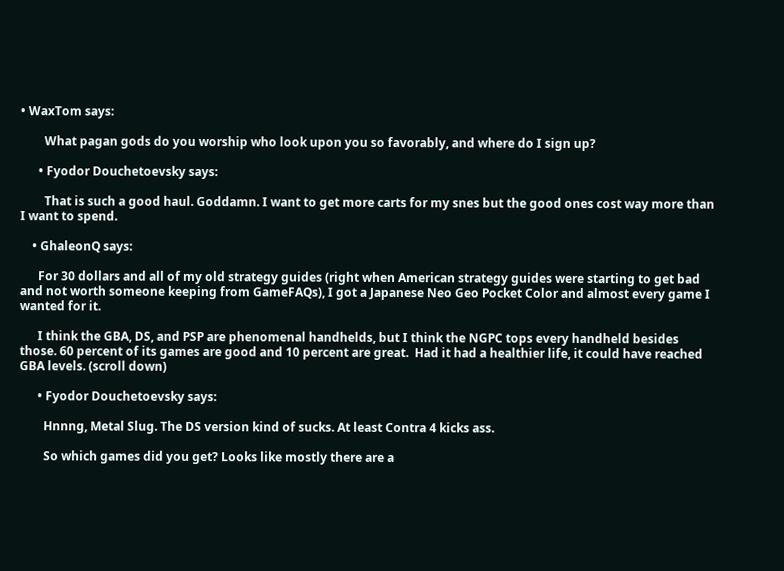• WaxTom says:

        What pagan gods do you worship who look upon you so favorably, and where do I sign up?

      • Fyodor Douchetoevsky says:

        That is such a good haul. Goddamn. I want to get more carts for my snes but the good ones cost way more than I want to spend.

    • GhaleonQ says:

      For 30 dollars and all of my old strategy guides (right when American strategy guides were starting to get bad and not worth someone keeping from GameFAQs), I got a Japanese Neo Geo Pocket Color and almost every game I wanted for it.

      I think the GBA, DS, and PSP are phenomenal handhelds, but I think the NGPC tops every handheld besides those. 60 percent of its games are good and 10 percent are great.  Had it had a healthier life, it could have reached GBA levels. (scroll down)

      • Fyodor Douchetoevsky says:

        Hnnng, Metal Slug. The DS version kind of sucks. At least Contra 4 kicks ass.

        So which games did you get? Looks like mostly there are a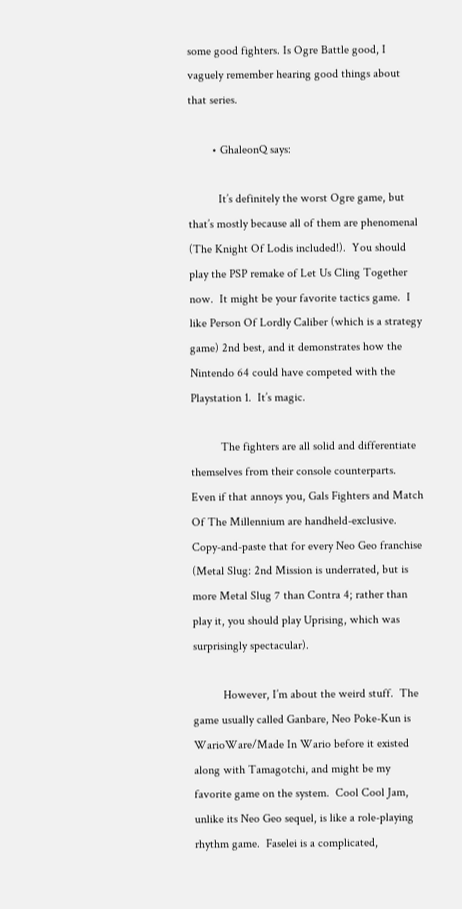some good fighters. Is Ogre Battle good, I vaguely remember hearing good things about that series.

        • GhaleonQ says:

          It’s definitely the worst Ogre game, but that’s mostly because all of them are phenomenal (The Knight Of Lodis included!).  You should play the PSP remake of Let Us Cling Together now.  It might be your favorite tactics game.  I like Person Of Lordly Caliber (which is a strategy game) 2nd best, and it demonstrates how the Nintendo 64 could have competed with the Playstation 1.  It’s magic.

          The fighters are all solid and differentiate themselves from their console counterparts.  Even if that annoys you, Gals Fighters and Match Of The Millennium are handheld-exclusive.  Copy-and-paste that for every Neo Geo franchise (Metal Slug: 2nd Mission is underrated, but is more Metal Slug 7 than Contra 4; rather than play it, you should play Uprising, which was surprisingly spectacular).

          However, I’m about the weird stuff.  The game usually called Ganbare, Neo Poke-Kun is WarioWare/Made In Wario before it existed along with Tamagotchi, and might be my favorite game on the system.  Cool Cool Jam, unlike its Neo Geo sequel, is like a role-playing rhythm game.  Faselei is a complicated,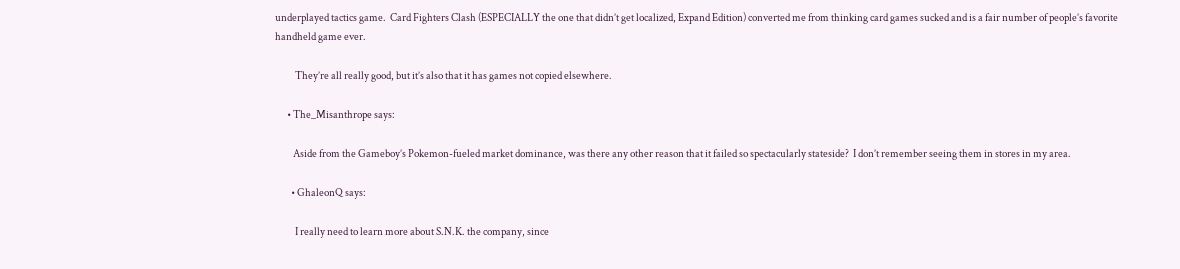underplayed tactics game.  Card Fighters Clash (ESPECIALLY the one that didn’t get localized, Expand Edition) converted me from thinking card games sucked and is a fair number of people’s favorite handheld game ever.

          They’re all really good, but it’s also that it has games not copied elsewhere.

      • The_Misanthrope says:

         Aside from the Gameboy’s Pokemon-fueled market dominance, was there any other reason that it failed so spectacularly stateside?  I don’t remember seeing them in stores in my area.

        • GhaleonQ says:

          I really need to learn more about S.N.K. the company, since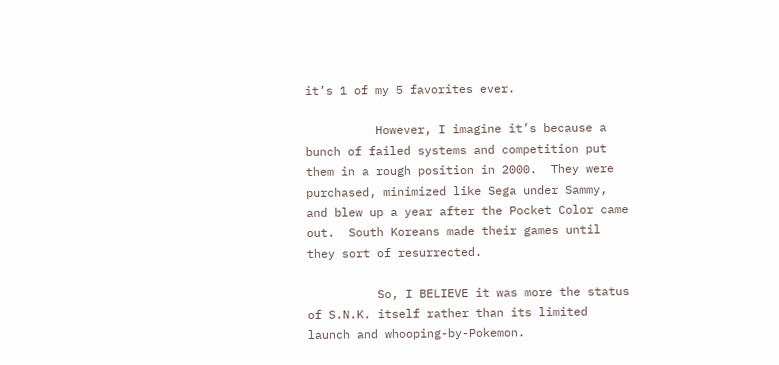it’s 1 of my 5 favorites ever.

          However, I imagine it’s because a bunch of failed systems and competition put them in a rough position in 2000.  They were purchased, minimized like Sega under Sammy, and blew up a year after the Pocket Color came out.  South Koreans made their games until they sort of resurrected.

          So, I BELIEVE it was more the status of S.N.K. itself rather than its limited launch and whooping-by-Pokemon.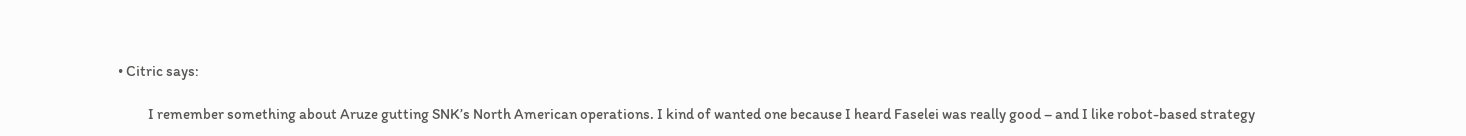• Citric says:

          I remember something about Aruze gutting SNK’s North American operations. I kind of wanted one because I heard Faselei was really good – and I like robot-based strategy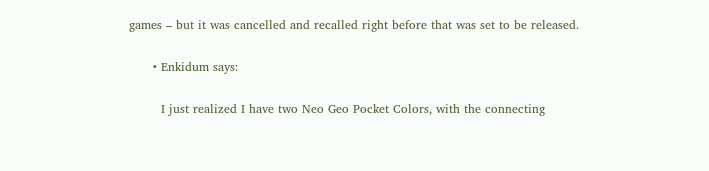games – but it was cancelled and recalled right before that was set to be released.

      • Enkidum says:

        I just realized I have two Neo Geo Pocket Colors, with the connecting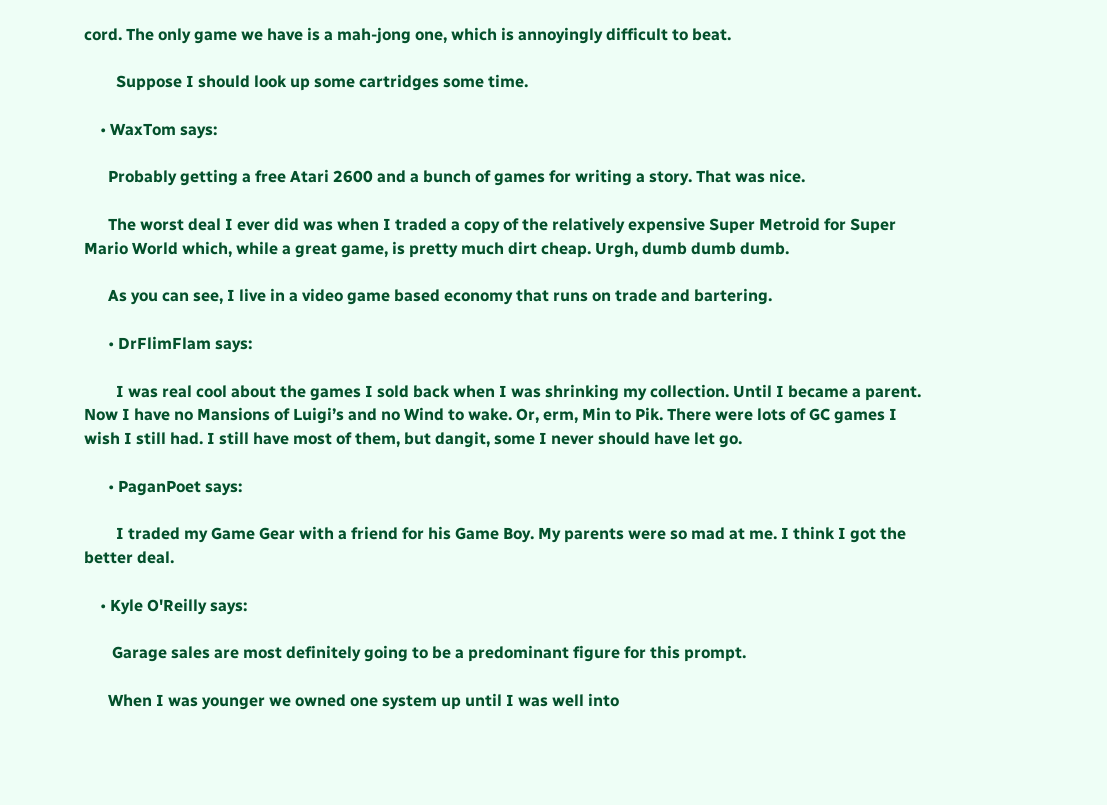cord. The only game we have is a mah-jong one, which is annoyingly difficult to beat.

        Suppose I should look up some cartridges some time.

    • WaxTom says:

      Probably getting a free Atari 2600 and a bunch of games for writing a story. That was nice.

      The worst deal I ever did was when I traded a copy of the relatively expensive Super Metroid for Super Mario World which, while a great game, is pretty much dirt cheap. Urgh, dumb dumb dumb.

      As you can see, I live in a video game based economy that runs on trade and bartering.

      • DrFlimFlam says:

        I was real cool about the games I sold back when I was shrinking my collection. Until I became a parent. Now I have no Mansions of Luigi’s and no Wind to wake. Or, erm, Min to Pik. There were lots of GC games I wish I still had. I still have most of them, but dangit, some I never should have let go.

      • PaganPoet says:

        I traded my Game Gear with a friend for his Game Boy. My parents were so mad at me. I think I got the better deal.

    • Kyle O'Reilly says:

       Garage sales are most definitely going to be a predominant figure for this prompt.

      When I was younger we owned one system up until I was well into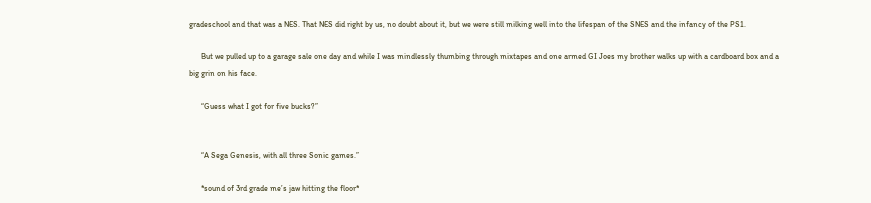gradeschool and that was a NES. That NES did right by us, no doubt about it, but we were still milking well into the lifespan of the SNES and the infancy of the PS1.

      But we pulled up to a garage sale one day and while I was mindlessly thumbing through mixtapes and one armed GI Joes my brother walks up with a cardboard box and a big grin on his face.

      “Guess what I got for five bucks?”


      “A Sega Genesis, with all three Sonic games.”

      *sound of 3rd grade me’s jaw hitting the floor*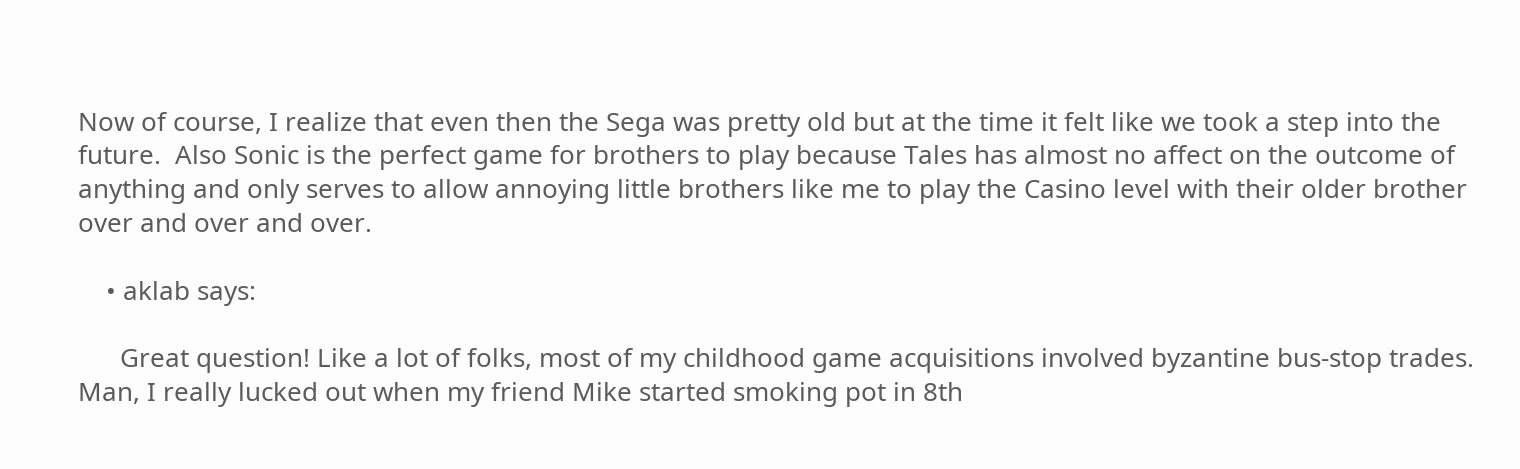Now of course, I realize that even then the Sega was pretty old but at the time it felt like we took a step into the future.  Also Sonic is the perfect game for brothers to play because Tales has almost no affect on the outcome of anything and only serves to allow annoying little brothers like me to play the Casino level with their older brother over and over and over.

    • aklab says:

      Great question! Like a lot of folks, most of my childhood game acquisitions involved byzantine bus-stop trades. Man, I really lucked out when my friend Mike started smoking pot in 8th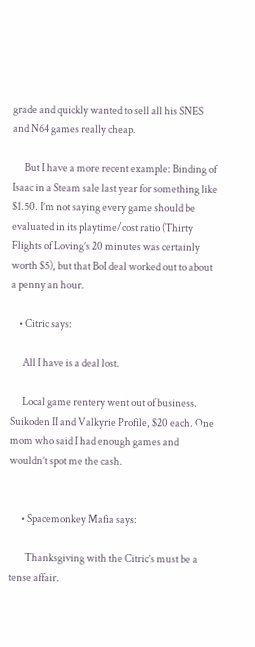grade and quickly wanted to sell all his SNES and N64 games really cheap.

      But I have a more recent example: Binding of Isaac in a Steam sale last year for something like $1.50. I’m not saying every game should be evaluated in its playtime/cost ratio (Thirty Flights of Loving’s 20 minutes was certainly worth $5), but that BoI deal worked out to about a penny an hour.

    • Citric says:

      All I have is a deal lost.

      Local game rentery went out of business. Suikoden II and Valkyrie Profile, $20 each. One mom who said I had enough games and wouldn’t spot me the cash.


      • Spacemonkey Mafia says:

        Thanksgiving with the Citric’s must be a tense affair.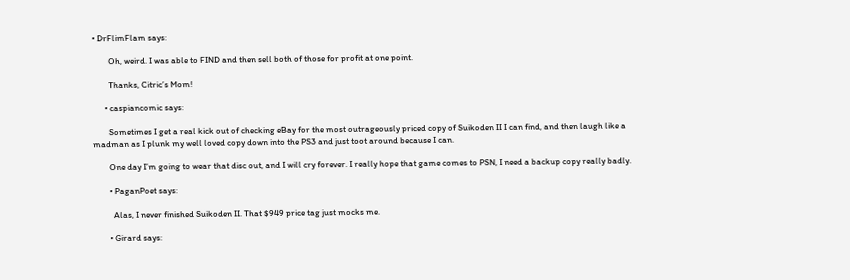• DrFlimFlam says:

        Oh, weird. I was able to FIND and then sell both of those for profit at one point.

        Thanks, Citric’s Mom!

      • caspiancomic says:

        Sometimes I get a real kick out of checking eBay for the most outrageously priced copy of Suikoden II I can find, and then laugh like a madman as I plunk my well loved copy down into the PS3 and just toot around because I can.

        One day I’m going to wear that disc out, and I will cry forever. I really hope that game comes to PSN, I need a backup copy really badly.

        • PaganPoet says:

          Alas, I never finished Suikoden II. That $949 price tag just mocks me.

        • Girard says: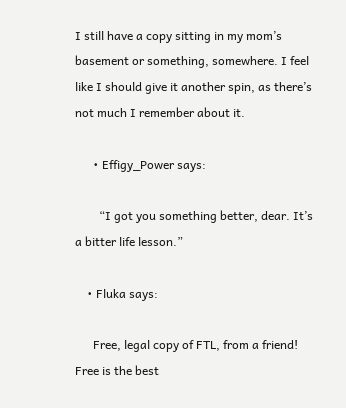I still have a copy sitting in my mom’s basement or something, somewhere. I feel like I should give it another spin, as there’s not much I remember about it.

      • Effigy_Power says:

        “I got you something better, dear. It’s a bitter life lesson.”

    • Fluka says:

      Free, legal copy of FTL, from a friend!  Free is the best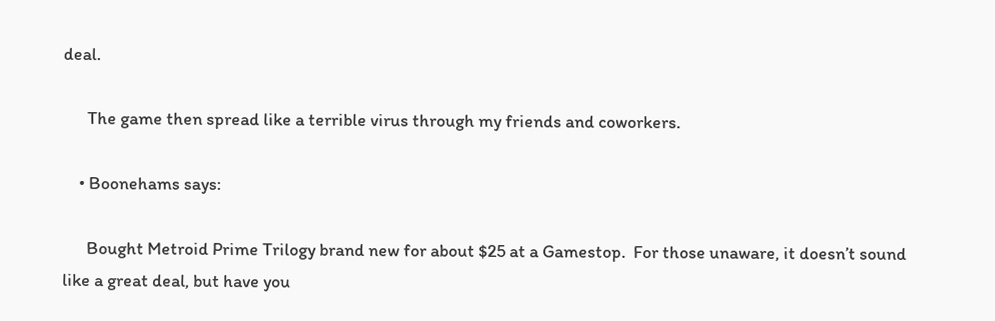deal.

      The game then spread like a terrible virus through my friends and coworkers.

    • Boonehams says:

      Bought Metroid Prime Trilogy brand new for about $25 at a Gamestop.  For those unaware, it doesn’t sound like a great deal, but have you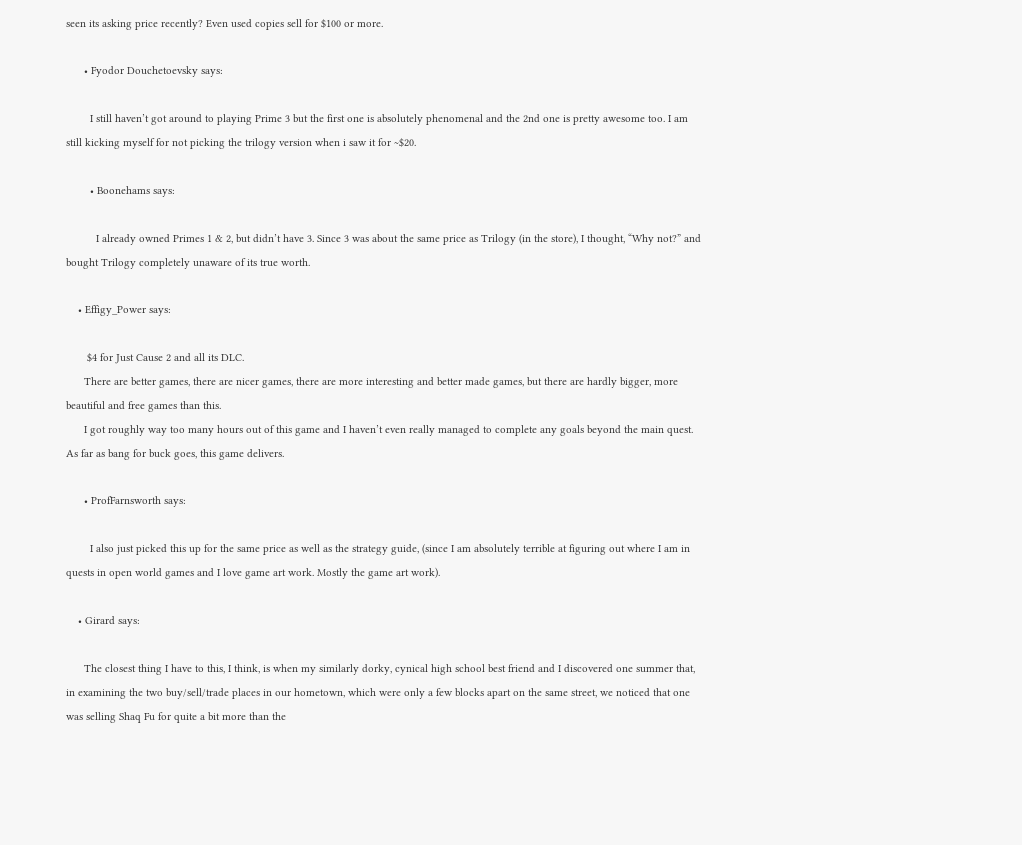seen its asking price recently? Even used copies sell for $100 or more.

      • Fyodor Douchetoevsky says:

        I still haven’t got around to playing Prime 3 but the first one is absolutely phenomenal and the 2nd one is pretty awesome too. I am still kicking myself for not picking the trilogy version when i saw it for ~$20.

        • Boonehams says:

          I already owned Primes 1 & 2, but didn’t have 3. Since 3 was about the same price as Trilogy (in the store), I thought, “Why not?” and bought Trilogy completely unaware of its true worth.

    • Effigy_Power says:

       $4 for Just Cause 2 and all its DLC.
      There are better games, there are nicer games, there are more interesting and better made games, but there are hardly bigger, more beautiful and free games than this.
      I got roughly way too many hours out of this game and I haven’t even really managed to complete any goals beyond the main quest. As far as bang for buck goes, this game delivers.

      • ProfFarnsworth says:

        I also just picked this up for the same price as well as the strategy guide, (since I am absolutely terrible at figuring out where I am in quests in open world games and I love game art work. Mostly the game art work).

    • Girard says:

      The closest thing I have to this, I think, is when my similarly dorky, cynical high school best friend and I discovered one summer that, in examining the two buy/sell/trade places in our hometown, which were only a few blocks apart on the same street, we noticed that one was selling Shaq Fu for quite a bit more than the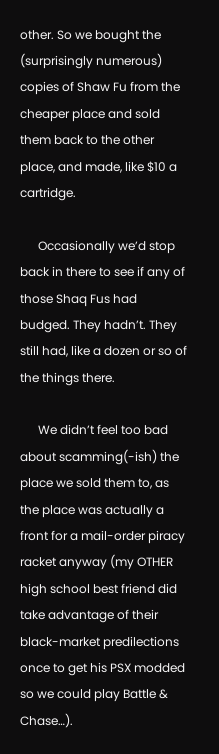other. So we bought the (surprisingly numerous) copies of Shaw Fu from the cheaper place and sold them back to the other place, and made, like $10 a cartridge.

      Occasionally we’d stop back in there to see if any of those Shaq Fus had budged. They hadn’t. They still had, like a dozen or so of the things there.

      We didn’t feel too bad about scamming(-ish) the place we sold them to, as the place was actually a front for a mail-order piracy racket anyway (my OTHER high school best friend did take advantage of their black-market predilections once to get his PSX modded so we could play Battle & Chase…).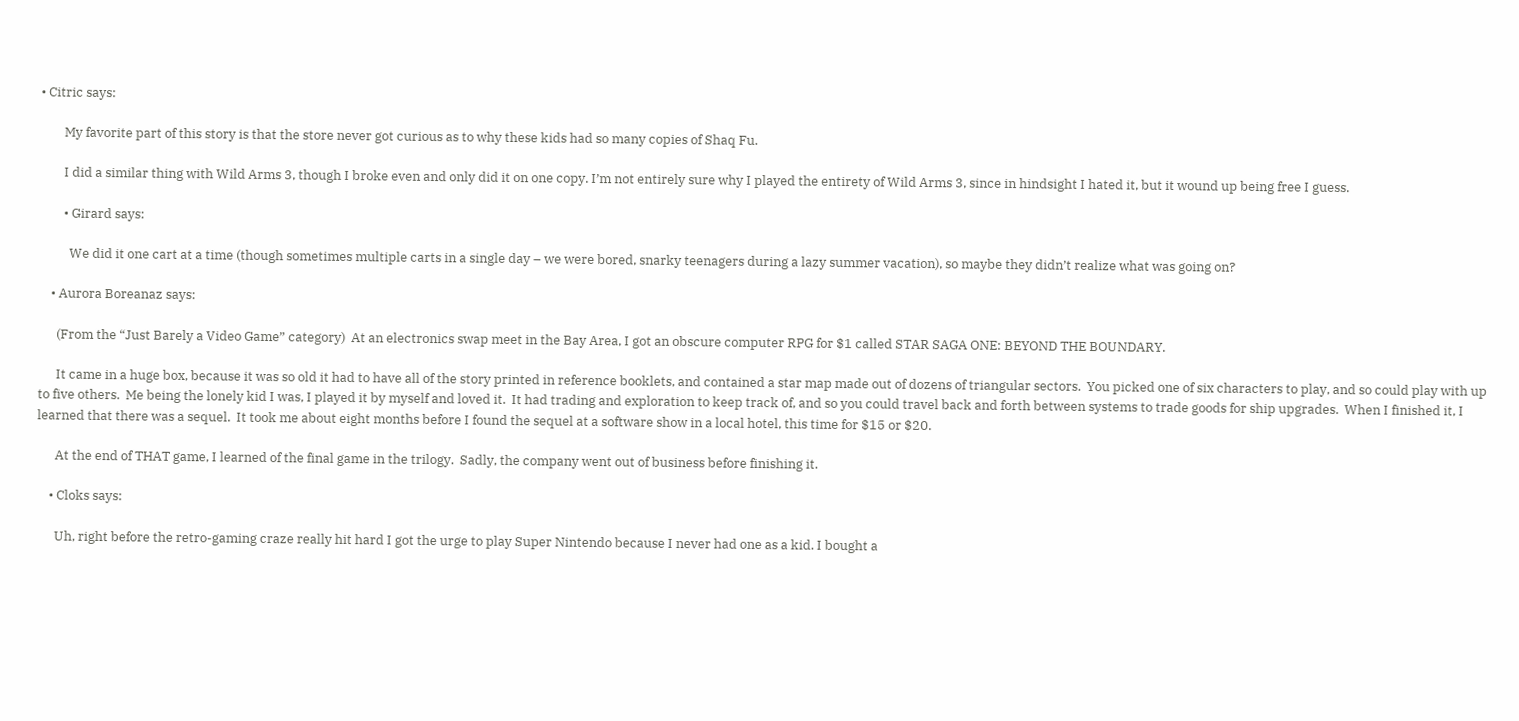• Citric says:

        My favorite part of this story is that the store never got curious as to why these kids had so many copies of Shaq Fu.

        I did a similar thing with Wild Arms 3, though I broke even and only did it on one copy. I’m not entirely sure why I played the entirety of Wild Arms 3, since in hindsight I hated it, but it wound up being free I guess.

        • Girard says:

          We did it one cart at a time (though sometimes multiple carts in a single day – we were bored, snarky teenagers during a lazy summer vacation), so maybe they didn’t realize what was going on?

    • Aurora Boreanaz says:

      (From the “Just Barely a Video Game” category)  At an electronics swap meet in the Bay Area, I got an obscure computer RPG for $1 called STAR SAGA ONE: BEYOND THE BOUNDARY.

      It came in a huge box, because it was so old it had to have all of the story printed in reference booklets, and contained a star map made out of dozens of triangular sectors.  You picked one of six characters to play, and so could play with up to five others.  Me being the lonely kid I was, I played it by myself and loved it.  It had trading and exploration to keep track of, and so you could travel back and forth between systems to trade goods for ship upgrades.  When I finished it, I learned that there was a sequel.  It took me about eight months before I found the sequel at a software show in a local hotel, this time for $15 or $20.

      At the end of THAT game, I learned of the final game in the trilogy.  Sadly, the company went out of business before finishing it.

    • Cloks says:

      Uh, right before the retro-gaming craze really hit hard I got the urge to play Super Nintendo because I never had one as a kid. I bought a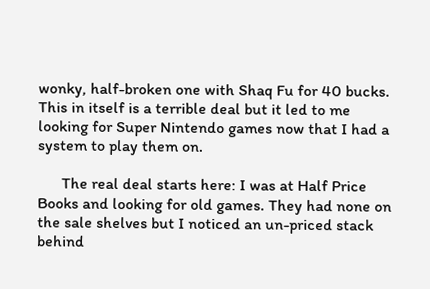wonky, half-broken one with Shaq Fu for 40 bucks. This in itself is a terrible deal but it led to me looking for Super Nintendo games now that I had a system to play them on.

      The real deal starts here: I was at Half Price Books and looking for old games. They had none on the sale shelves but I noticed an un-priced stack behind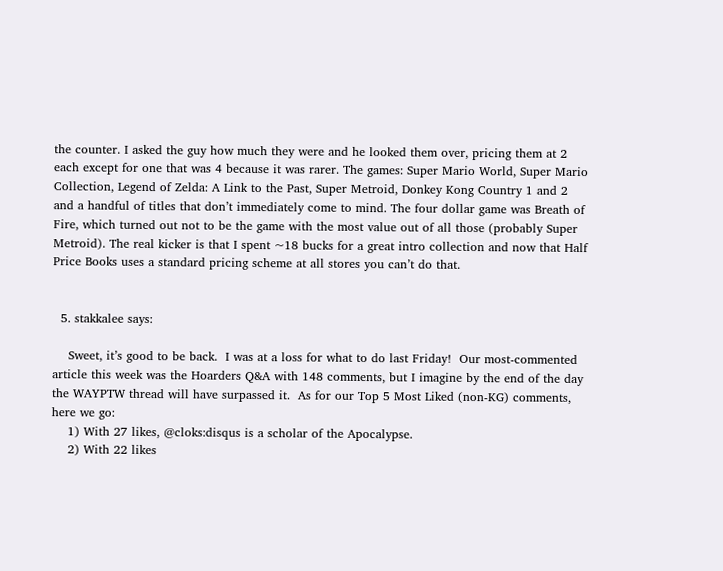the counter. I asked the guy how much they were and he looked them over, pricing them at 2 each except for one that was 4 because it was rarer. The games: Super Mario World, Super Mario Collection, Legend of Zelda: A Link to the Past, Super Metroid, Donkey Kong Country 1 and 2 and a handful of titles that don’t immediately come to mind. The four dollar game was Breath of Fire, which turned out not to be the game with the most value out of all those (probably Super Metroid). The real kicker is that I spent ~18 bucks for a great intro collection and now that Half Price Books uses a standard pricing scheme at all stores you can’t do that.


  5. stakkalee says:

    Sweet, it’s good to be back.  I was at a loss for what to do last Friday!  Our most-commented article this week was the Hoarders Q&A with 148 comments, but I imagine by the end of the day the WAYPTW thread will have surpassed it.  As for our Top 5 Most Liked (non-KG) comments, here we go:
    1) With 27 likes, @cloks:disqus is a scholar of the Apocalypse.
    2) With 22 likes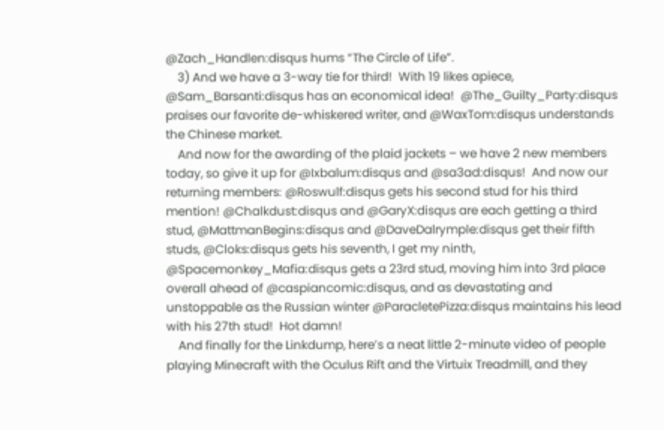@Zach_Handlen:disqus hums “The Circle of Life”.
    3) And we have a 3-way tie for third!  With 19 likes apiece, @Sam_Barsanti:disqus has an economical idea!  @The_Guilty_Party:disqus praises our favorite de-whiskered writer, and @WaxTom:disqus understands the Chinese market.
    And now for the awarding of the plaid jackets – we have 2 new members today, so give it up for @Ixbalum:disqus and @sa3ad:disqus!  And now our returning members: @Roswulf:disqus gets his second stud for his third mention! @Chalkdust:disqus and @GaryX:disqus are each getting a third stud, @MattmanBegins:disqus and @DaveDalrymple:disqus get their fifth studs, @Cloks:disqus gets his seventh, I get my ninth, @Spacemonkey_Mafia:disqus gets a 23rd stud, moving him into 3rd place overall ahead of @caspiancomic:disqus, and as devastating and unstoppable as the Russian winter @ParacletePizza:disqus maintains his lead with his 27th stud!  Hot damn!
    And finally for the Linkdump, here’s a neat little 2-minute video of people playing Minecraft with the Oculus Rift and the Virtuix Treadmill, and they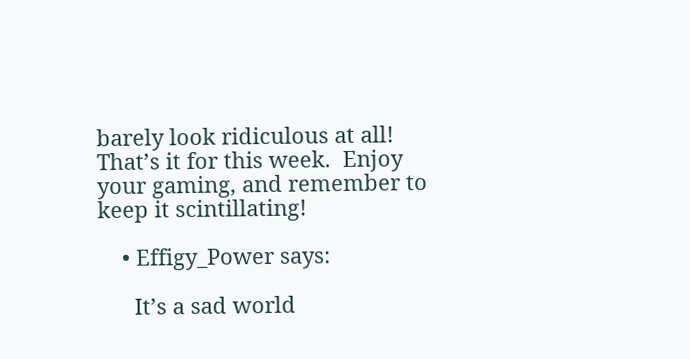barely look ridiculous at all!  That’s it for this week.  Enjoy your gaming, and remember to keep it scintillating!

    • Effigy_Power says:

      It’s a sad world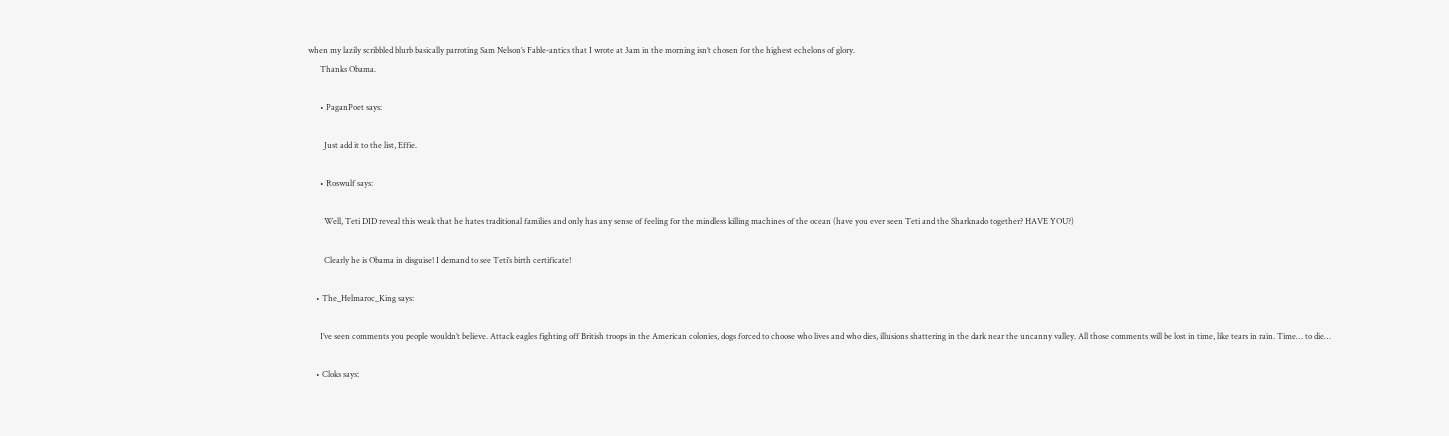when my lazily scribbled blurb basically parroting Sam Nelson’s Fable-antics that I wrote at 3am in the morning isn’t chosen for the highest echelons of glory.
      Thanks Obama.

      • PaganPoet says:

        Just add it to the list, Effie.

      • Roswulf says:

        Well, Teti DID reveal this weak that he hates traditional families and only has any sense of feeling for the mindless killing machines of the ocean (have you ever seen Teti and the Sharknado together? HAVE YOU?)

        Clearly he is Obama in disguise! I demand to see Teti’s birth certificate!

    • The_Helmaroc_King says:

      I’ve seen comments you people wouldn’t believe. Attack eagles fighting off British troops in the American colonies, dogs forced to choose who lives and who dies, illusions shattering in the dark near the uncanny valley. All those comments will be lost in time, like tears in rain. Time… to die…

    • Cloks says: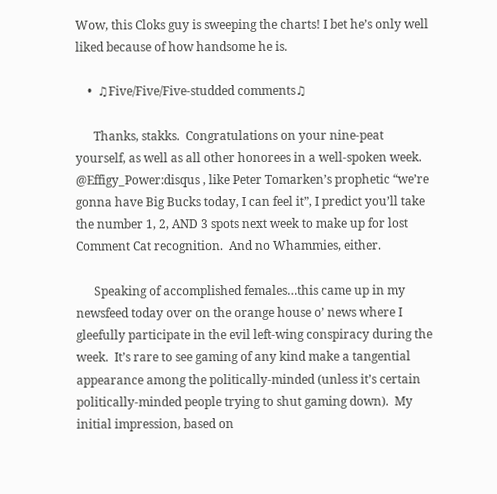Wow, this Cloks guy is sweeping the charts! I bet he’s only well liked because of how handsome he is.

    •  ♫Five/Five/Five-studded comments♫

      Thanks, stakks.  Congratulations on your nine-peat yourself, as well as all other honorees in a well-spoken week.  @Effigy_Power:disqus , like Peter Tomarken’s prophetic “we’re gonna have Big Bucks today, I can feel it”, I predict you’ll take the number 1, 2, AND 3 spots next week to make up for lost Comment Cat recognition.  And no Whammies, either.

      Speaking of accomplished females…this came up in my newsfeed today over on the orange house o’ news where I gleefully participate in the evil left-wing conspiracy during the week.  It’s rare to see gaming of any kind make a tangential appearance among the politically-minded (unless it’s certain politically-minded people trying to shut gaming down).  My initial impression, based on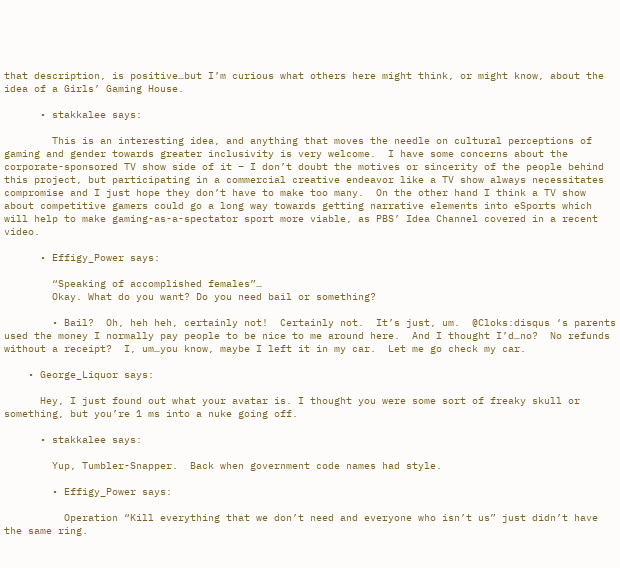that description, is positive…but I’m curious what others here might think, or might know, about the idea of a Girls’ Gaming House.

      • stakkalee says:

        This is an interesting idea, and anything that moves the needle on cultural perceptions of gaming and gender towards greater inclusivity is very welcome.  I have some concerns about the corporate-sponsored TV show side of it – I don’t doubt the motives or sincerity of the people behind this project, but participating in a commercial creative endeavor like a TV show always necessitates compromise and I just hope they don’t have to make too many.  On the other hand I think a TV show about competitive gamers could go a long way towards getting narrative elements into eSports which will help to make gaming-as-a-spectator sport more viable, as PBS’ Idea Channel covered in a recent video.

      • Effigy_Power says:

        “Speaking of accomplished females”…
        Okay. What do you want? Do you need bail or something?

        • Bail?  Oh, heh heh, certainly not!  Certainly not.  It’s just, um.  @Cloks:disqus ‘s parents used the money I normally pay people to be nice to me around here.  And I thought I’d…no?  No refunds without a receipt?  I, um…you know, maybe I left it in my car.  Let me go check my car.

    • George_Liquor says:

      Hey, I just found out what your avatar is. I thought you were some sort of freaky skull or something, but you’re 1 ms into a nuke going off.

      • stakkalee says:

        Yup, Tumbler-Snapper.  Back when government code names had style.

        • Effigy_Power says:

          Operation “Kill everything that we don’t need and everyone who isn’t us” just didn’t have the same ring.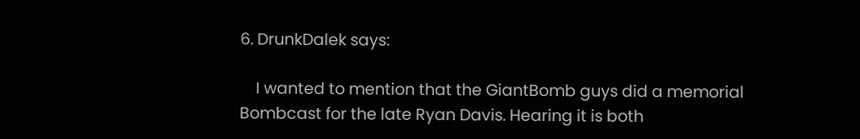6. DrunkDalek says:

    I wanted to mention that the GiantBomb guys did a memorial Bombcast for the late Ryan Davis. Hearing it is both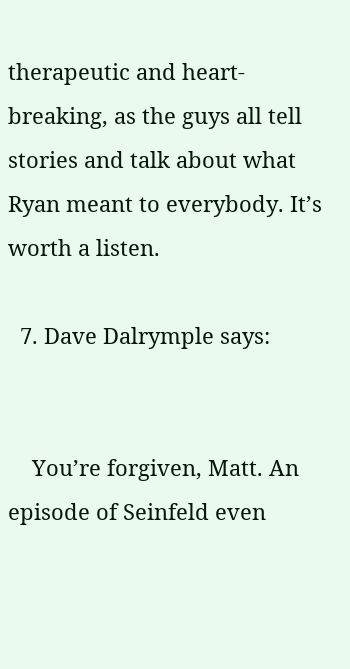therapeutic and heart-breaking, as the guys all tell stories and talk about what Ryan meant to everybody. It’s worth a listen.

  7. Dave Dalrymple says:


    You’re forgiven, Matt. An episode of Seinfeld even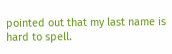pointed out that my last name is hard to spell.